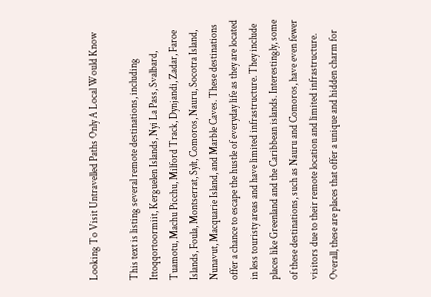Looking To Visit Untravelled Paths Only A Local Would Know

This text is listing several remote destinations, including Ittoqqortoormiit, Kerguelen Islands, Nyi La Pass, Svalbard, Tuamotu, Machu Picchu, Milford Track, Dynjandi, Zadar, Faroe Islands, Foula, Montserrat, Sylt, Comoros, Nauru, Socotra Island, Nunavut, Macquarie Island, and Marble Caves. These destinations offer a chance to escape the hustle of everyday life as they are located in less touristy areas and have limited infrastructure. They include places like Greenland and the Caribbean islands. Interestingly, some of these destinations, such as Nauru and Comoros, have even fewer visitors due to their remote location and limited infrastructure. Overall, these are places that offer a unique and hidden charm for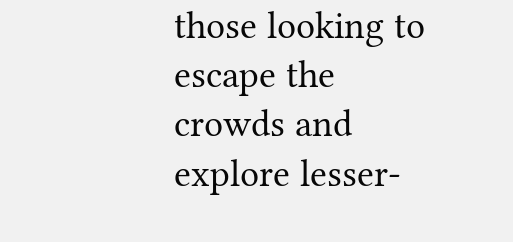those looking to escape the crowds and explore lesser-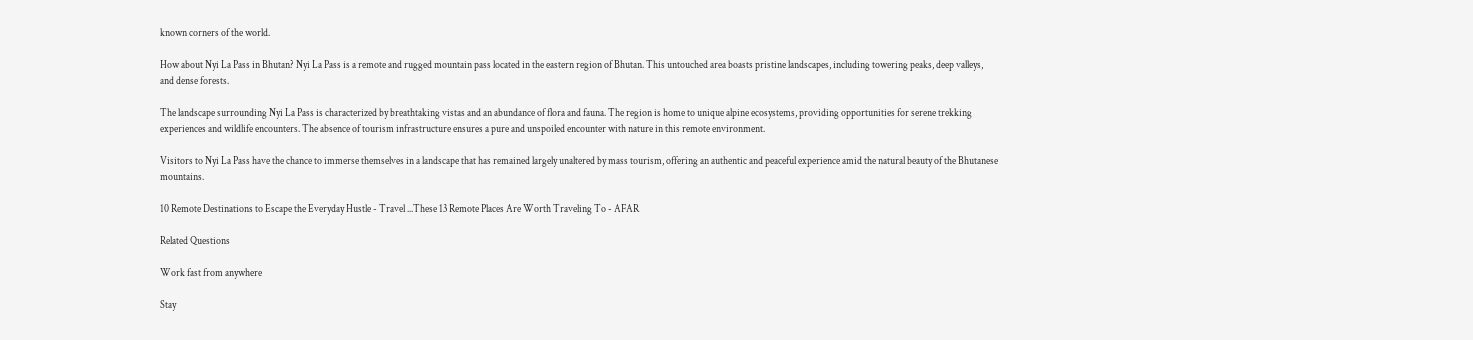known corners of the world.

How about Nyi La Pass in Bhutan? Nyi La Pass is a remote and rugged mountain pass located in the eastern region of Bhutan. This untouched area boasts pristine landscapes, including towering peaks, deep valleys, and dense forests.

The landscape surrounding Nyi La Pass is characterized by breathtaking vistas and an abundance of flora and fauna. The region is home to unique alpine ecosystems, providing opportunities for serene trekking experiences and wildlife encounters. The absence of tourism infrastructure ensures a pure and unspoiled encounter with nature in this remote environment.

Visitors to Nyi La Pass have the chance to immerse themselves in a landscape that has remained largely unaltered by mass tourism, offering an authentic and peaceful experience amid the natural beauty of the Bhutanese mountains.

10 Remote Destinations to Escape the Everyday Hustle - Travel ...These 13 Remote Places Are Worth Traveling To - AFAR

Related Questions

Work fast from anywhere

Stay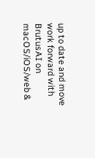up to date and move work forward with BrutusAI on macOS/iOS/web &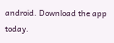android. Download the app today.